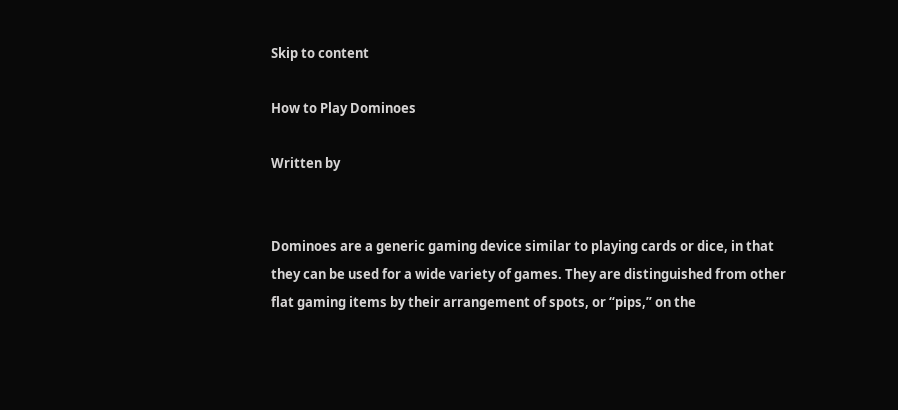Skip to content

How to Play Dominoes

Written by


Dominoes are a generic gaming device similar to playing cards or dice, in that they can be used for a wide variety of games. They are distinguished from other flat gaming items by their arrangement of spots, or “pips,” on the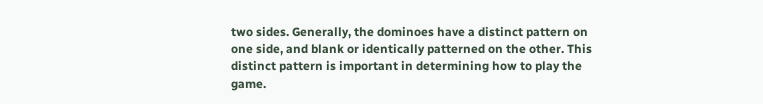two sides. Generally, the dominoes have a distinct pattern on one side, and blank or identically patterned on the other. This distinct pattern is important in determining how to play the game.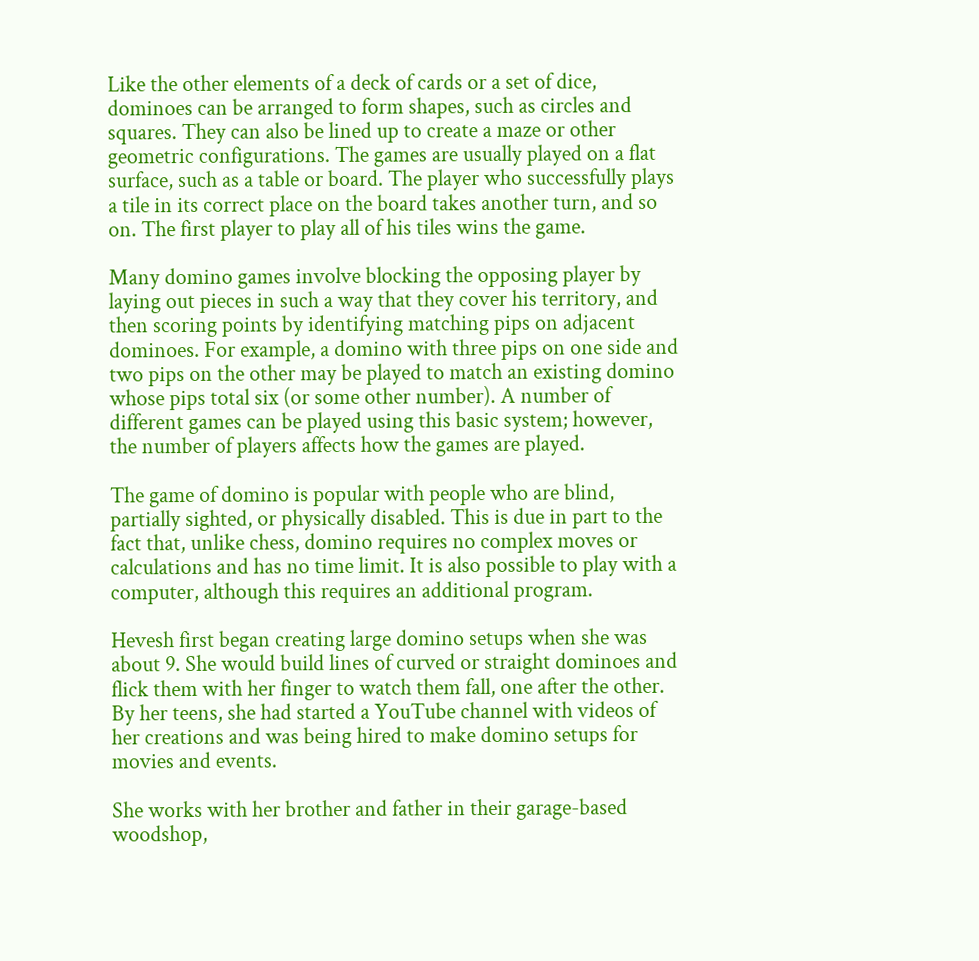Like the other elements of a deck of cards or a set of dice, dominoes can be arranged to form shapes, such as circles and squares. They can also be lined up to create a maze or other geometric configurations. The games are usually played on a flat surface, such as a table or board. The player who successfully plays a tile in its correct place on the board takes another turn, and so on. The first player to play all of his tiles wins the game.

Many domino games involve blocking the opposing player by laying out pieces in such a way that they cover his territory, and then scoring points by identifying matching pips on adjacent dominoes. For example, a domino with three pips on one side and two pips on the other may be played to match an existing domino whose pips total six (or some other number). A number of different games can be played using this basic system; however, the number of players affects how the games are played.

The game of domino is popular with people who are blind, partially sighted, or physically disabled. This is due in part to the fact that, unlike chess, domino requires no complex moves or calculations and has no time limit. It is also possible to play with a computer, although this requires an additional program.

Hevesh first began creating large domino setups when she was about 9. She would build lines of curved or straight dominoes and flick them with her finger to watch them fall, one after the other. By her teens, she had started a YouTube channel with videos of her creations and was being hired to make domino setups for movies and events.

She works with her brother and father in their garage-based woodshop,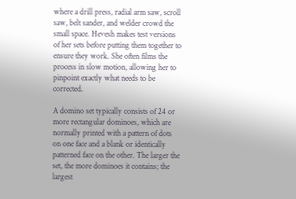where a drill press, radial arm saw, scroll saw, belt sander, and welder crowd the small space. Hevesh makes test versions of her sets before putting them together to ensure they work. She often films the process in slow motion, allowing her to pinpoint exactly what needs to be corrected.

A domino set typically consists of 24 or more rectangular dominoes, which are normally printed with a pattern of dots on one face and a blank or identically patterned face on the other. The larger the set, the more dominoes it contains; the largest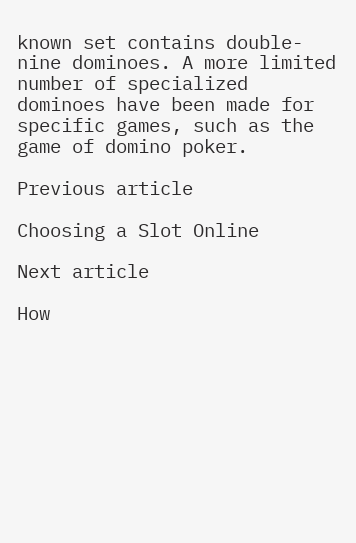known set contains double-nine dominoes. A more limited number of specialized dominoes have been made for specific games, such as the game of domino poker.

Previous article

Choosing a Slot Online

Next article

How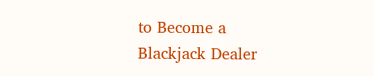to Become a Blackjack Dealer